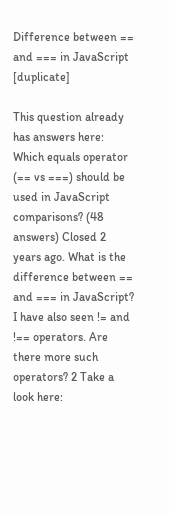Difference between == and === in JavaScript [duplicate]

This question already has answers here: Which equals operator (== vs ===) should be used in JavaScript comparisons? (48 answers) Closed 2 years ago. What is the difference between == and === in JavaScript? I have also seen != and !== operators. Are there more such operators? 2 Take a look here: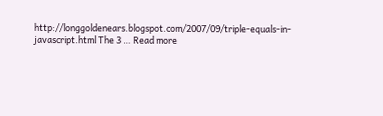http://longgoldenears.blogspot.com/2007/09/triple-equals-in-javascript.html The 3 … Read more